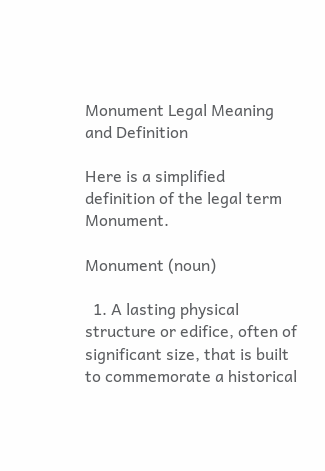Monument Legal Meaning and Definition

Here is a simplified definition of the legal term Monument.

Monument (noun)

  1. A lasting physical structure or edifice, often of significant size, that is built to commemorate a historical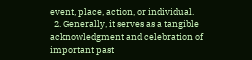event, place, action, or individual.
  2. Generally, it serves as a tangible acknowledgment and celebration of important past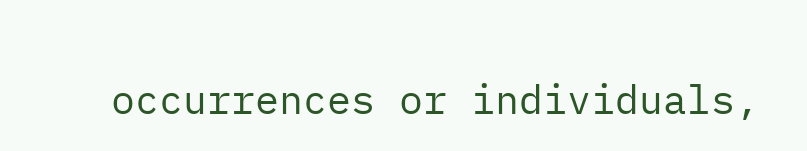occurrences or individuals,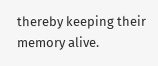thereby keeping their memory alive.